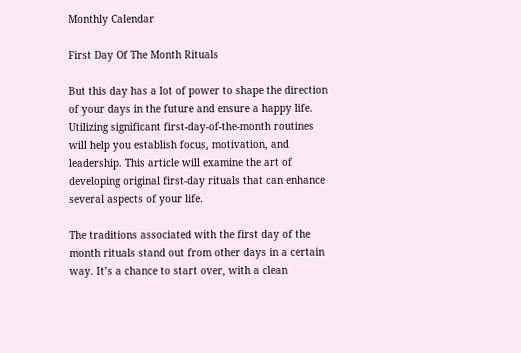Monthly Calendar

First Day Of The Month Rituals

But this day has a lot of power to shape the direction of your days in the future and ensure a happy life. Utilizing significant first-day-of-the-month routines will help you establish focus, motivation, and leadership. This article will examine the art of developing original first-day rituals that can enhance several aspects of your life.

The traditions associated with the first day of the month rituals stand out from other days in a certain way. It’s a chance to start over, with a clean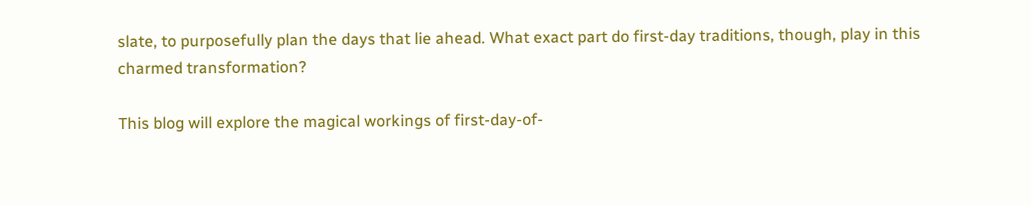slate, to purposefully plan the days that lie ahead. What exact part do first-day traditions, though, play in this charmed transformation?

This blog will explore the magical workings of first-day-of-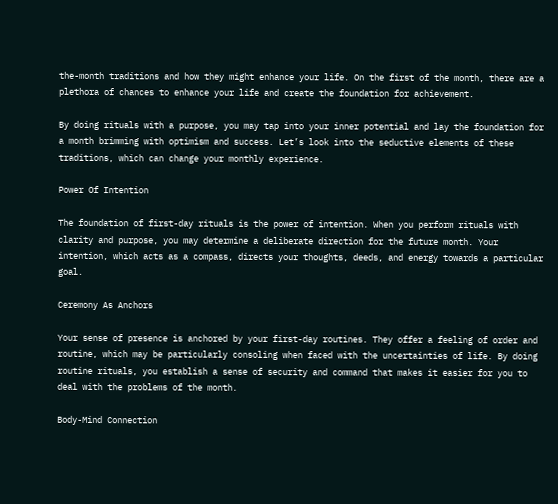the-month traditions and how they might enhance your life. On the first of the month, there are a plethora of chances to enhance your life and create the foundation for achievement.

By doing rituals with a purpose, you may tap into your inner potential and lay the foundation for a month brimming with optimism and success. Let’s look into the seductive elements of these traditions, which can change your monthly experience.

Power Of Intention

The foundation of first-day rituals is the power of intention. When you perform rituals with clarity and purpose, you may determine a deliberate direction for the future month. Your intention, which acts as a compass, directs your thoughts, deeds, and energy towards a particular goal.

Ceremony As Anchors

Your sense of presence is anchored by your first-day routines. They offer a feeling of order and routine, which may be particularly consoling when faced with the uncertainties of life. By doing routine rituals, you establish a sense of security and command that makes it easier for you to deal with the problems of the month.

Body-Mind Connection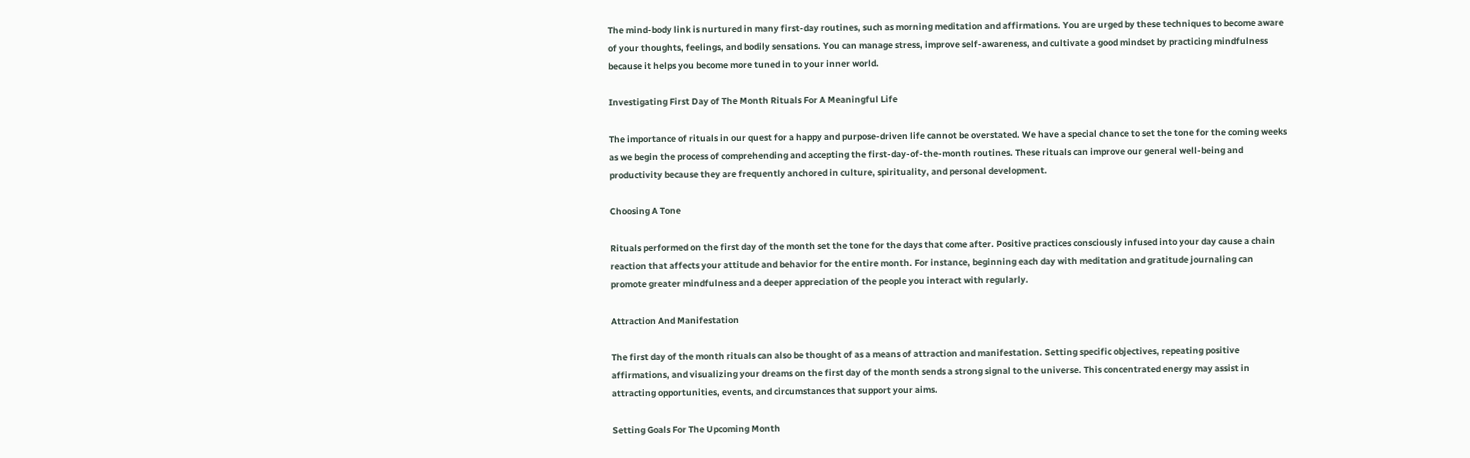The mind-body link is nurtured in many first-day routines, such as morning meditation and affirmations. You are urged by these techniques to become aware of your thoughts, feelings, and bodily sensations. You can manage stress, improve self-awareness, and cultivate a good mindset by practicing mindfulness because it helps you become more tuned in to your inner world.

Investigating First Day of The Month Rituals For A Meaningful Life

The importance of rituals in our quest for a happy and purpose-driven life cannot be overstated. We have a special chance to set the tone for the coming weeks as we begin the process of comprehending and accepting the first-day-of-the-month routines. These rituals can improve our general well-being and productivity because they are frequently anchored in culture, spirituality, and personal development.

Choosing A Tone

Rituals performed on the first day of the month set the tone for the days that come after. Positive practices consciously infused into your day cause a chain reaction that affects your attitude and behavior for the entire month. For instance, beginning each day with meditation and gratitude journaling can promote greater mindfulness and a deeper appreciation of the people you interact with regularly.

Attraction And Manifestation

The first day of the month rituals can also be thought of as a means of attraction and manifestation. Setting specific objectives, repeating positive affirmations, and visualizing your dreams on the first day of the month sends a strong signal to the universe. This concentrated energy may assist in attracting opportunities, events, and circumstances that support your aims.

Setting Goals For The Upcoming Month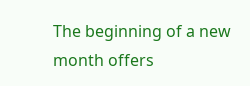The beginning of a new month offers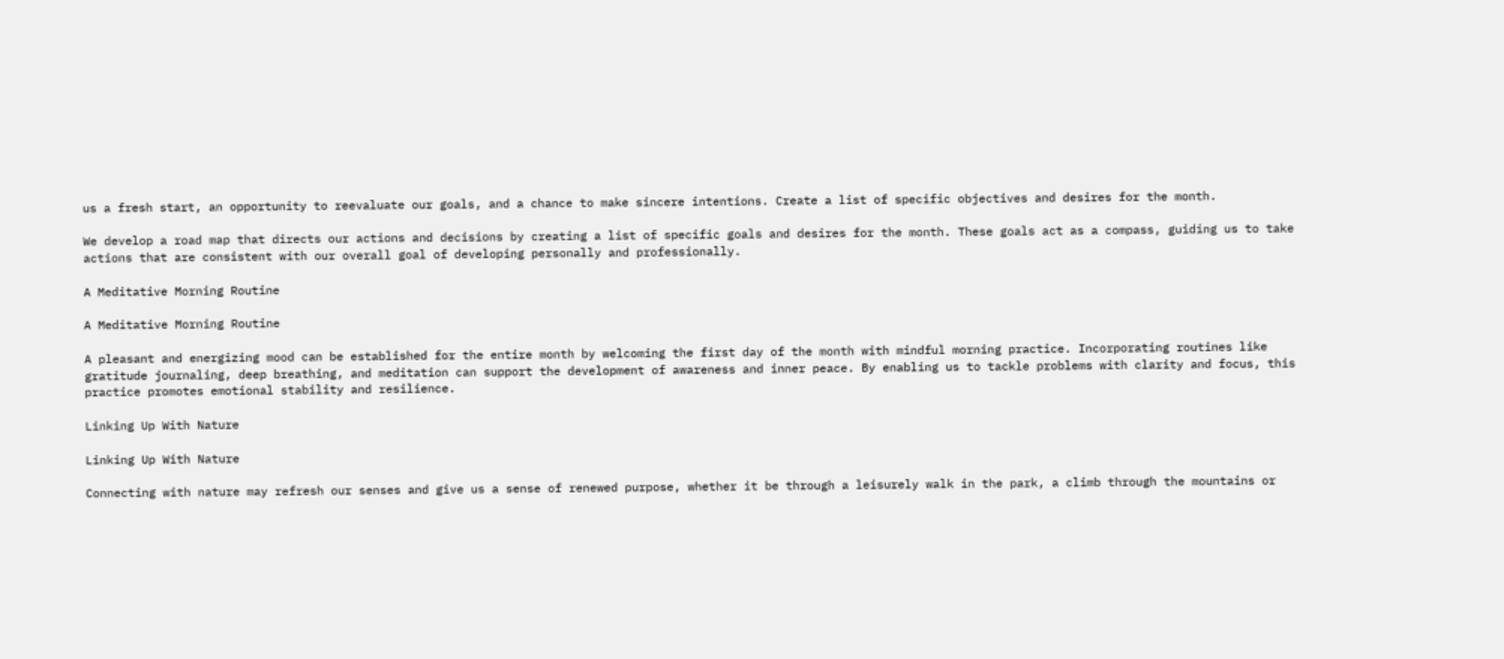us a fresh start, an opportunity to reevaluate our goals, and a chance to make sincere intentions. Create a list of specific objectives and desires for the month.

We develop a road map that directs our actions and decisions by creating a list of specific goals and desires for the month. These goals act as a compass, guiding us to take actions that are consistent with our overall goal of developing personally and professionally.

A Meditative Morning Routine

A Meditative Morning Routine

A pleasant and energizing mood can be established for the entire month by welcoming the first day of the month with mindful morning practice. Incorporating routines like gratitude journaling, deep breathing, and meditation can support the development of awareness and inner peace. By enabling us to tackle problems with clarity and focus, this practice promotes emotional stability and resilience.

Linking Up With Nature

Linking Up With Nature

Connecting with nature may refresh our senses and give us a sense of renewed purpose, whether it be through a leisurely walk in the park, a climb through the mountains or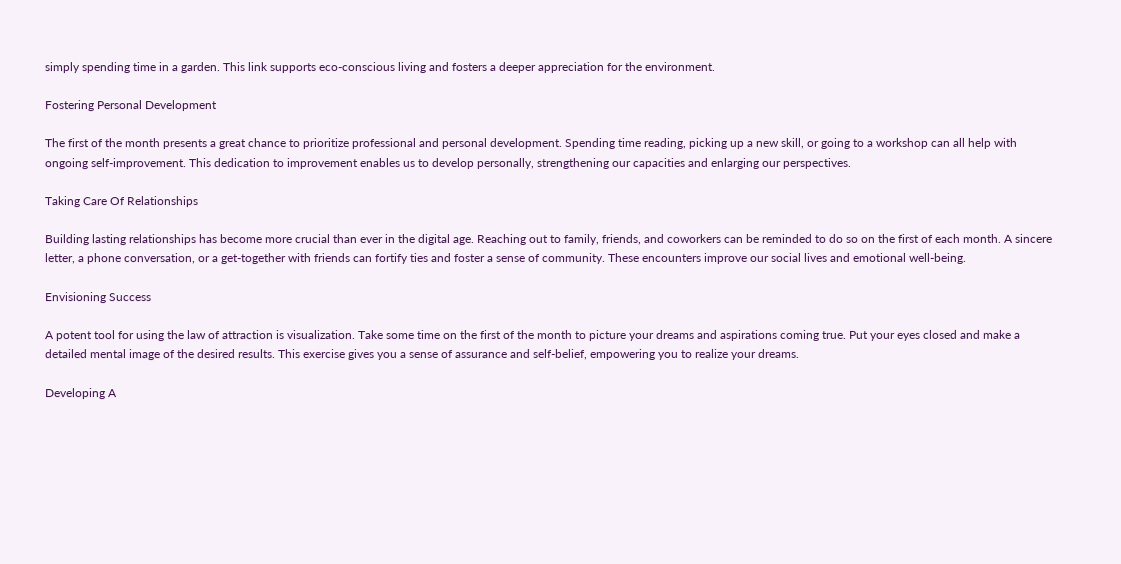simply spending time in a garden. This link supports eco-conscious living and fosters a deeper appreciation for the environment.

Fostering Personal Development

The first of the month presents a great chance to prioritize professional and personal development. Spending time reading, picking up a new skill, or going to a workshop can all help with ongoing self-improvement. This dedication to improvement enables us to develop personally, strengthening our capacities and enlarging our perspectives.

Taking Care Of Relationships

Building lasting relationships has become more crucial than ever in the digital age. Reaching out to family, friends, and coworkers can be reminded to do so on the first of each month. A sincere letter, a phone conversation, or a get-together with friends can fortify ties and foster a sense of community. These encounters improve our social lives and emotional well-being.

Envisioning Success

A potent tool for using the law of attraction is visualization. Take some time on the first of the month to picture your dreams and aspirations coming true. Put your eyes closed and make a detailed mental image of the desired results. This exercise gives you a sense of assurance and self-belief, empowering you to realize your dreams.

Developing A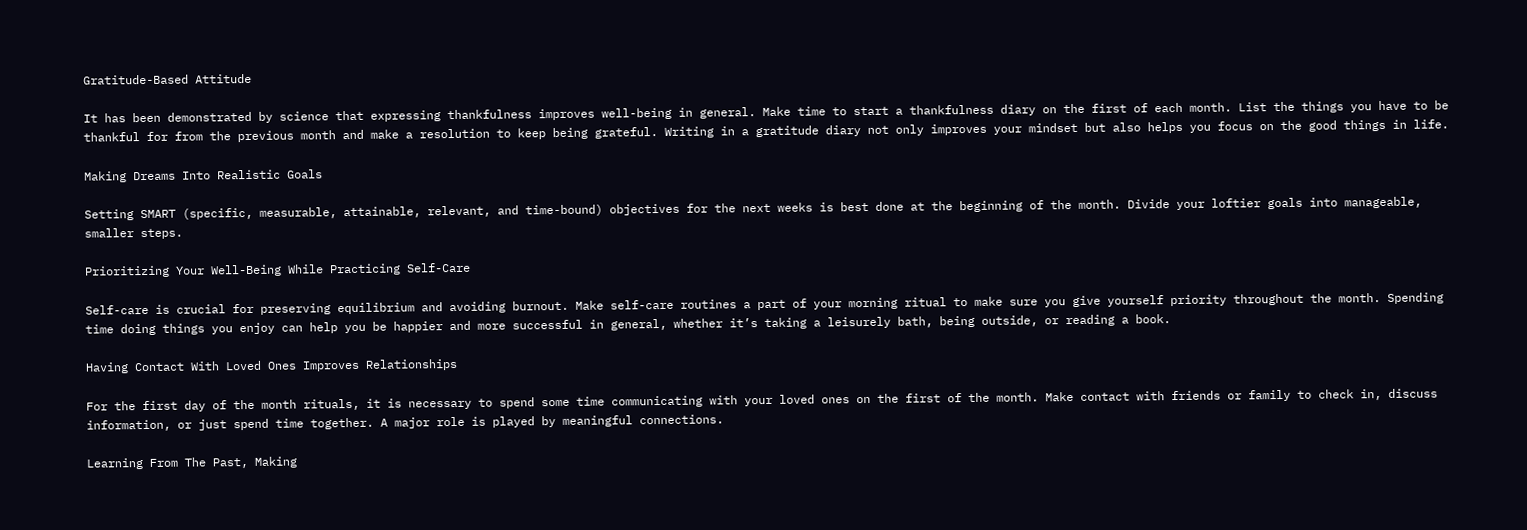Gratitude-Based Attitude

It has been demonstrated by science that expressing thankfulness improves well-being in general. Make time to start a thankfulness diary on the first of each month. List the things you have to be thankful for from the previous month and make a resolution to keep being grateful. Writing in a gratitude diary not only improves your mindset but also helps you focus on the good things in life.

Making Dreams Into Realistic Goals

Setting SMART (specific, measurable, attainable, relevant, and time-bound) objectives for the next weeks is best done at the beginning of the month. Divide your loftier goals into manageable, smaller steps.

Prioritizing Your Well-Being While Practicing Self-Care

Self-care is crucial for preserving equilibrium and avoiding burnout. Make self-care routines a part of your morning ritual to make sure you give yourself priority throughout the month. Spending time doing things you enjoy can help you be happier and more successful in general, whether it’s taking a leisurely bath, being outside, or reading a book.

Having Contact With Loved Ones Improves Relationships

For the first day of the month rituals, it is necessary to spend some time communicating with your loved ones on the first of the month. Make contact with friends or family to check in, discuss information, or just spend time together. A major role is played by meaningful connections.

Learning From The Past, Making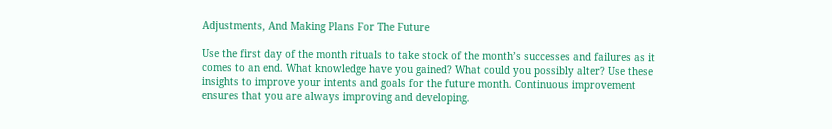Adjustments, And Making Plans For The Future

Use the first day of the month rituals to take stock of the month’s successes and failures as it comes to an end. What knowledge have you gained? What could you possibly alter? Use these insights to improve your intents and goals for the future month. Continuous improvement ensures that you are always improving and developing.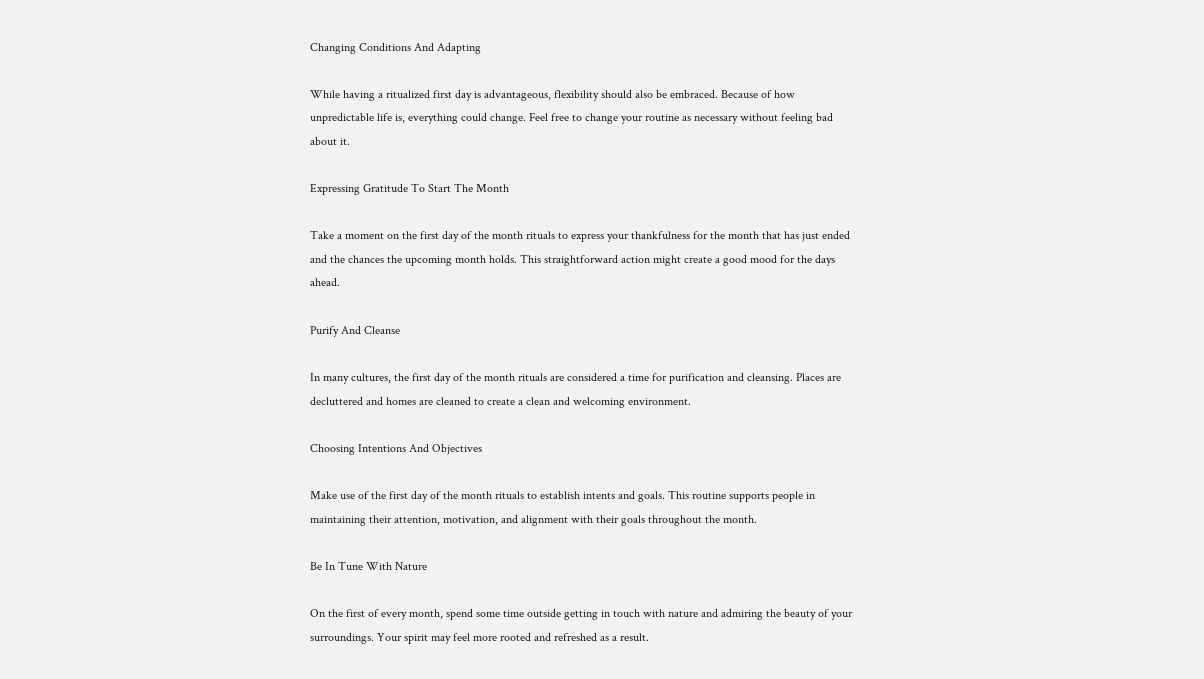Changing Conditions And Adapting

While having a ritualized first day is advantageous, flexibility should also be embraced. Because of how unpredictable life is, everything could change. Feel free to change your routine as necessary without feeling bad about it.

Expressing Gratitude To Start The Month

Take a moment on the first day of the month rituals to express your thankfulness for the month that has just ended and the chances the upcoming month holds. This straightforward action might create a good mood for the days ahead.

Purify And Cleanse

In many cultures, the first day of the month rituals are considered a time for purification and cleansing. Places are decluttered and homes are cleaned to create a clean and welcoming environment.

Choosing Intentions And Objectives

Make use of the first day of the month rituals to establish intents and goals. This routine supports people in maintaining their attention, motivation, and alignment with their goals throughout the month.

Be In Tune With Nature

On the first of every month, spend some time outside getting in touch with nature and admiring the beauty of your surroundings. Your spirit may feel more rooted and refreshed as a result.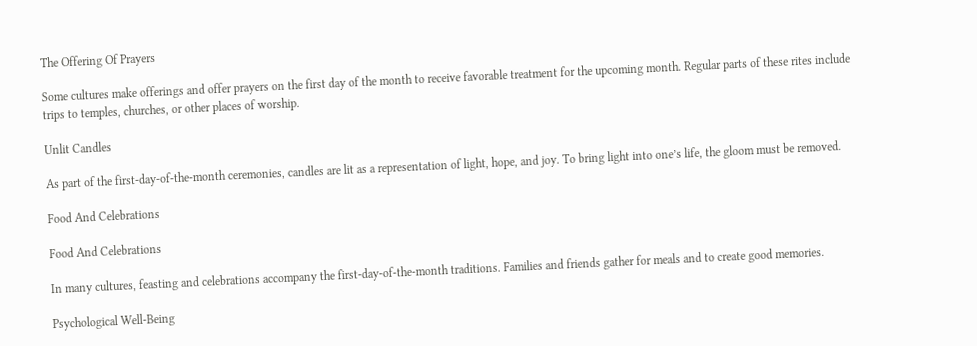The Offering Of Prayers

Some cultures make offerings and offer prayers on the first day of the month to receive favorable treatment for the upcoming month. Regular parts of these rites include trips to temples, churches, or other places of worship.

Unlit Candles

As part of the first-day-of-the-month ceremonies, candles are lit as a representation of light, hope, and joy. To bring light into one’s life, the gloom must be removed.

Food And Celebrations

Food And Celebrations

In many cultures, feasting and celebrations accompany the first-day-of-the-month traditions. Families and friends gather for meals and to create good memories.

Psychological Well-Being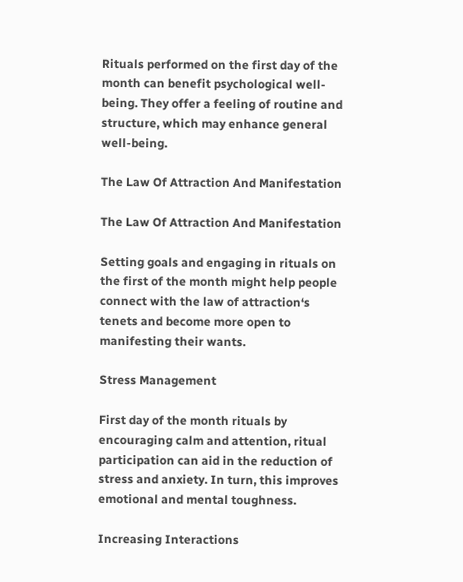Rituals performed on the first day of the month can benefit psychological well-being. They offer a feeling of routine and structure, which may enhance general well-being.

The Law Of Attraction And Manifestation

The Law Of Attraction And Manifestation

Setting goals and engaging in rituals on the first of the month might help people connect with the law of attraction‘s tenets and become more open to manifesting their wants.

Stress Management

First day of the month rituals by encouraging calm and attention, ritual participation can aid in the reduction of stress and anxiety. In turn, this improves emotional and mental toughness.

Increasing Interactions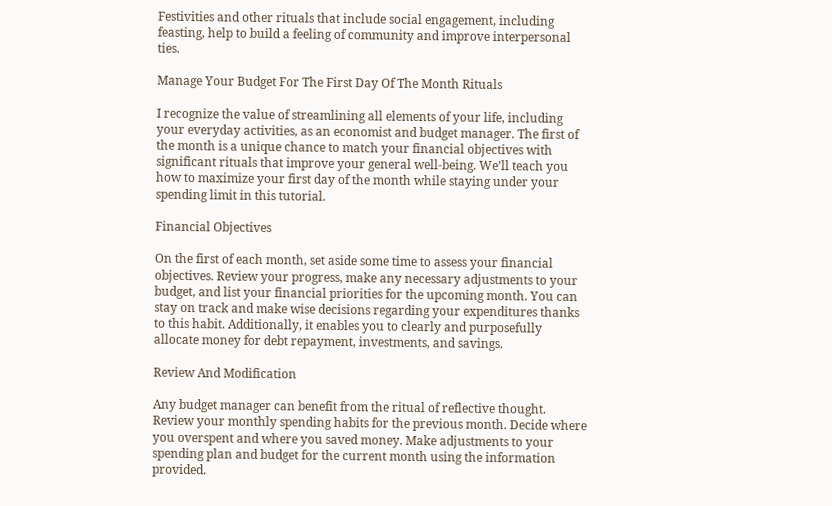Festivities and other rituals that include social engagement, including feasting, help to build a feeling of community and improve interpersonal ties.

Manage Your Budget For The First Day Of The Month Rituals

I recognize the value of streamlining all elements of your life, including your everyday activities, as an economist and budget manager. The first of the month is a unique chance to match your financial objectives with significant rituals that improve your general well-being. We’ll teach you how to maximize your first day of the month while staying under your spending limit in this tutorial.

Financial Objectives

On the first of each month, set aside some time to assess your financial objectives. Review your progress, make any necessary adjustments to your budget, and list your financial priorities for the upcoming month. You can stay on track and make wise decisions regarding your expenditures thanks to this habit. Additionally, it enables you to clearly and purposefully allocate money for debt repayment, investments, and savings.

Review And Modification

Any budget manager can benefit from the ritual of reflective thought. Review your monthly spending habits for the previous month. Decide where you overspent and where you saved money. Make adjustments to your spending plan and budget for the current month using the information provided.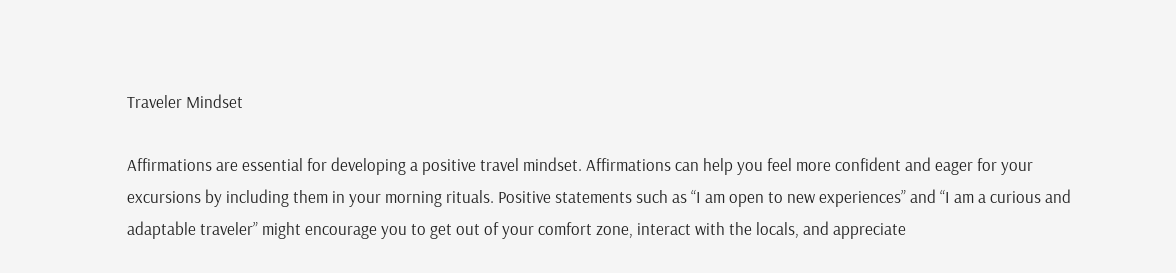Traveler Mindset

Affirmations are essential for developing a positive travel mindset. Affirmations can help you feel more confident and eager for your excursions by including them in your morning rituals. Positive statements such as “I am open to new experiences” and “I am a curious and adaptable traveler” might encourage you to get out of your comfort zone, interact with the locals, and appreciate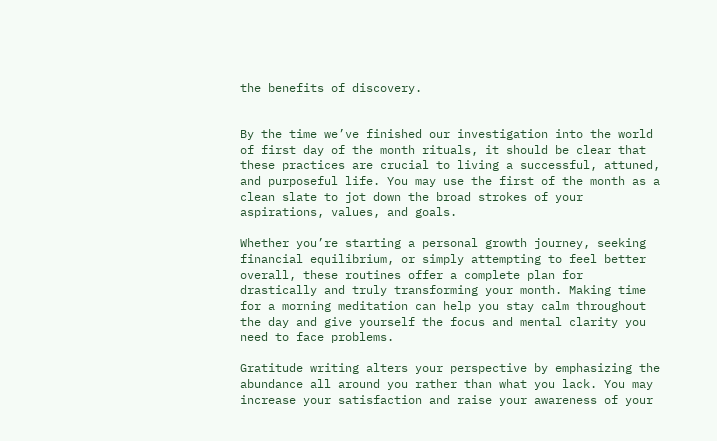the benefits of discovery.


By the time we’ve finished our investigation into the world of first day of the month rituals, it should be clear that these practices are crucial to living a successful, attuned, and purposeful life. You may use the first of the month as a clean slate to jot down the broad strokes of your aspirations, values, and goals.

Whether you’re starting a personal growth journey, seeking financial equilibrium, or simply attempting to feel better overall, these routines offer a complete plan for drastically and truly transforming your month. Making time for a morning meditation can help you stay calm throughout the day and give yourself the focus and mental clarity you need to face problems.

Gratitude writing alters your perspective by emphasizing the abundance all around you rather than what you lack. You may increase your satisfaction and raise your awareness of your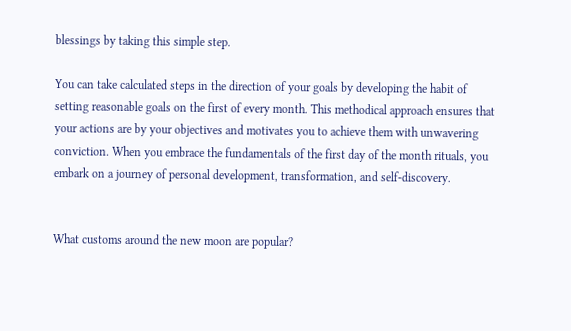blessings by taking this simple step.

You can take calculated steps in the direction of your goals by developing the habit of setting reasonable goals on the first of every month. This methodical approach ensures that your actions are by your objectives and motivates you to achieve them with unwavering conviction. When you embrace the fundamentals of the first day of the month rituals, you embark on a journey of personal development, transformation, and self-discovery.


What customs around the new moon are popular?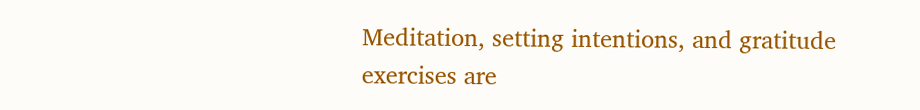Meditation, setting intentions, and gratitude exercises are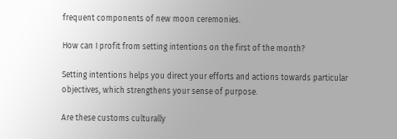frequent components of new moon ceremonies.

How can I profit from setting intentions on the first of the month?

Setting intentions helps you direct your efforts and actions towards particular objectives, which strengthens your sense of purpose.

Are these customs culturally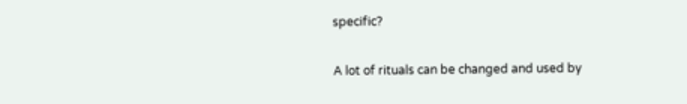specific?

A lot of rituals can be changed and used by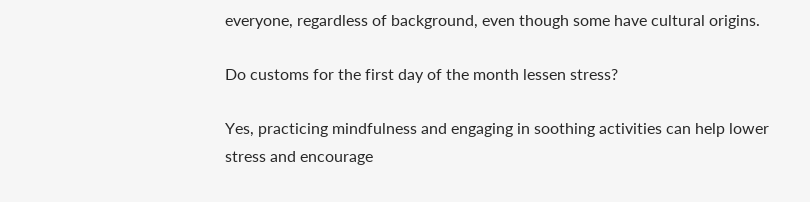everyone, regardless of background, even though some have cultural origins.

Do customs for the first day of the month lessen stress?

Yes, practicing mindfulness and engaging in soothing activities can help lower stress and encourage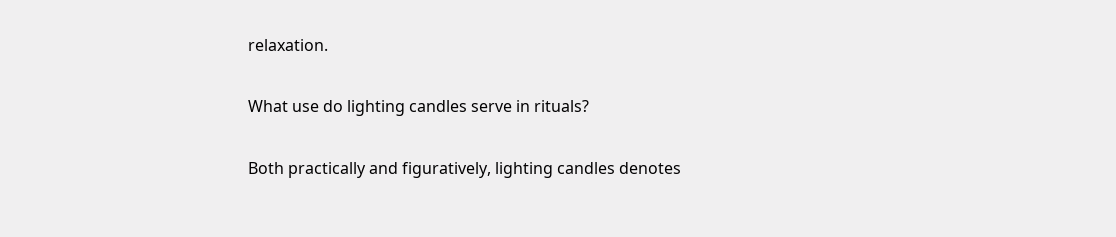relaxation.

What use do lighting candles serve in rituals?

Both practically and figuratively, lighting candles denotes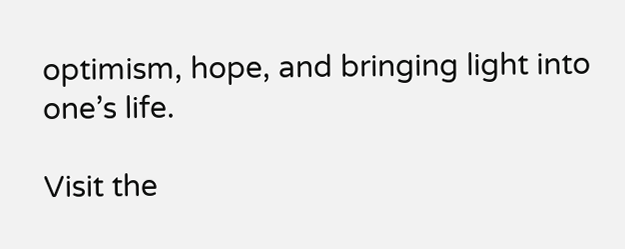optimism, hope, and bringing light into one’s life.

Visit the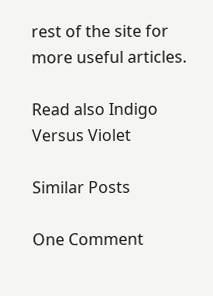rest of the site for more useful articles.

Read also Indigo Versus Violet

Similar Posts

One Comment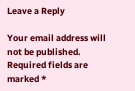Leave a Reply

Your email address will not be published. Required fields are marked *